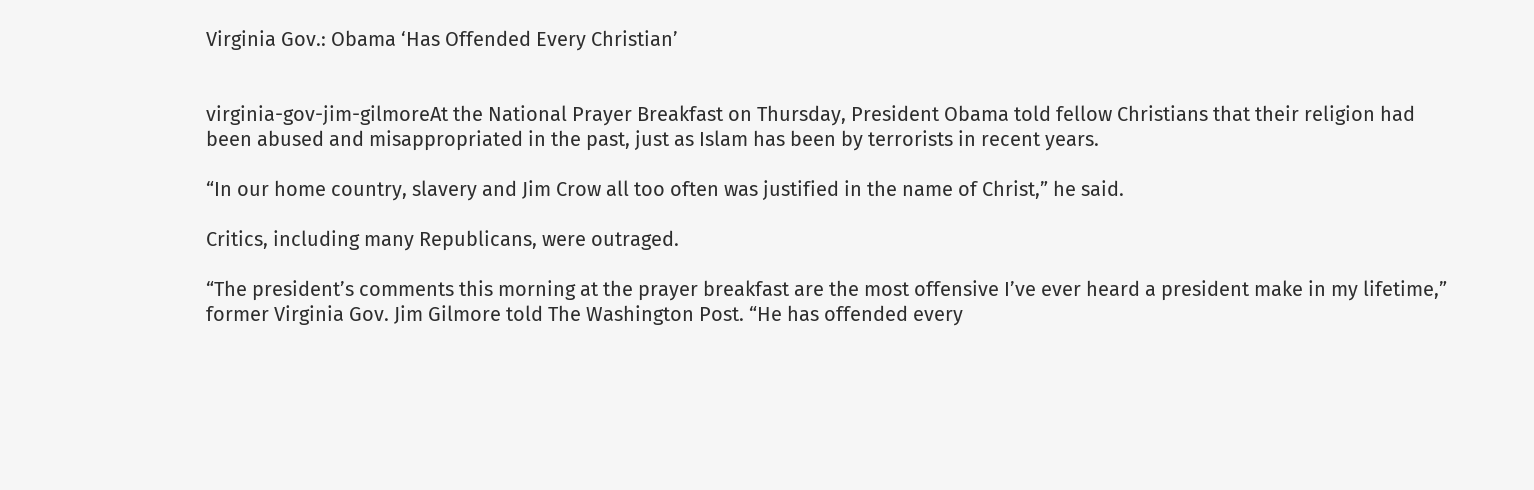Virginia Gov.: Obama ‘Has Offended Every Christian’


virginia-gov-jim-gilmoreAt the National Prayer Breakfast on Thursday, President Obama told fellow Christians that their religion had been abused and misappropriated in the past, just as Islam has been by terrorists in recent years.

“In our home country, slavery and Jim Crow all too often was justified in the name of Christ,” he said.

Critics, including many Republicans, were outraged.

“The president’s comments this morning at the prayer breakfast are the most offensive I’ve ever heard a president make in my lifetime,” former Virginia Gov. Jim Gilmore told The Washington Post. “He has offended every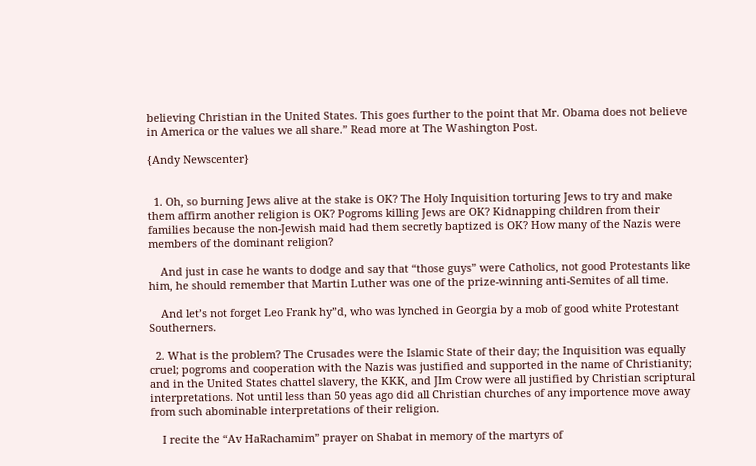believing Christian in the United States. This goes further to the point that Mr. Obama does not believe in America or the values we all share.” Read more at The Washington Post.

{Andy Newscenter}


  1. Oh, so burning Jews alive at the stake is OK? The Holy Inquisition torturing Jews to try and make them affirm another religion is OK? Pogroms killing Jews are OK? Kidnapping children from their families because the non-Jewish maid had them secretly baptized is OK? How many of the Nazis were members of the dominant religion?

    And just in case he wants to dodge and say that “those guys” were Catholics, not good Protestants like him, he should remember that Martin Luther was one of the prize-winning anti-Semites of all time.

    And let’s not forget Leo Frank hy”d, who was lynched in Georgia by a mob of good white Protestant Southerners.

  2. What is the problem? The Crusades were the Islamic State of their day; the Inquisition was equally cruel; pogroms and cooperation with the Nazis was justified and supported in the name of Christianity; and in the United States chattel slavery, the KKK, and JIm Crow were all justified by Christian scriptural interpretations. Not until less than 50 yeas ago did all Christian churches of any importence move away from such abominable interpretations of their religion.

    I recite the “Av HaRachamim” prayer on Shabat in memory of the martyrs of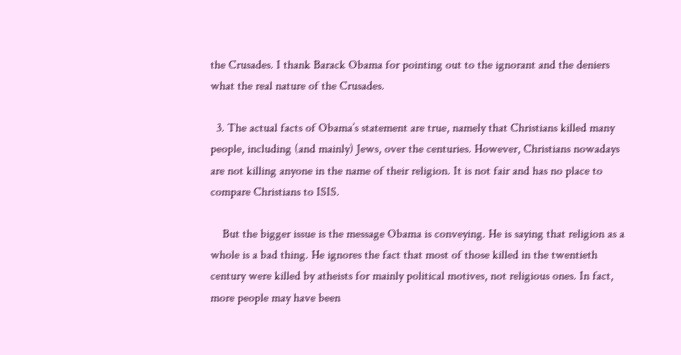the Crusades. I thank Barack Obama for pointing out to the ignorant and the deniers what the real nature of the Crusades.

  3. The actual facts of Obama’s statement are true, namely that Christians killed many people, including (and mainly) Jews, over the centuries. However, Christians nowadays are not killing anyone in the name of their religion. It is not fair and has no place to compare Christians to ISIS.

    But the bigger issue is the message Obama is conveying. He is saying that religion as a whole is a bad thing. He ignores the fact that most of those killed in the twentieth century were killed by atheists for mainly political motives, not religious ones. In fact, more people may have been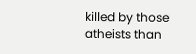killed by those atheists than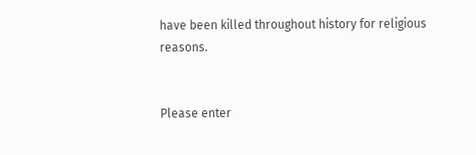have been killed throughout history for religious reasons.


Please enter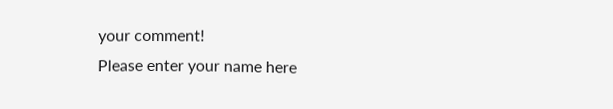your comment!
Please enter your name here